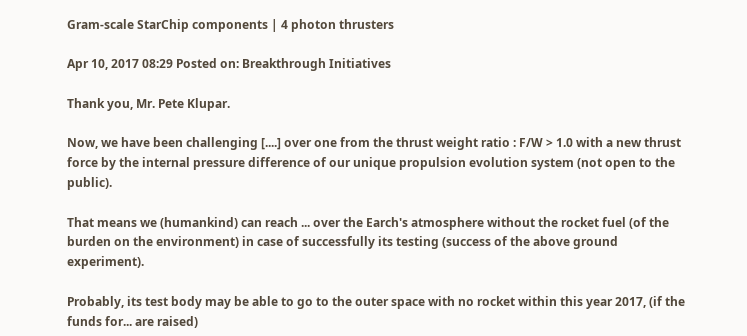Gram-scale StarChip components | 4 photon thrusters

Apr 10, 2017 08:29 Posted on: Breakthrough Initiatives

Thank you, Mr. Pete Klupar.

Now, we have been challenging [....] over one from the thrust weight ratio : F/W > 1.0 with a new thrust force by the internal pressure difference of our unique propulsion evolution system (not open to the public).

That means we (humankind) can reach ... over the Earch's atmosphere without the rocket fuel (of the burden on the environment) in case of successfully its testing (success of the above ground experiment).

Probably, its test body may be able to go to the outer space with no rocket within this year 2017, (if the funds for... are raised)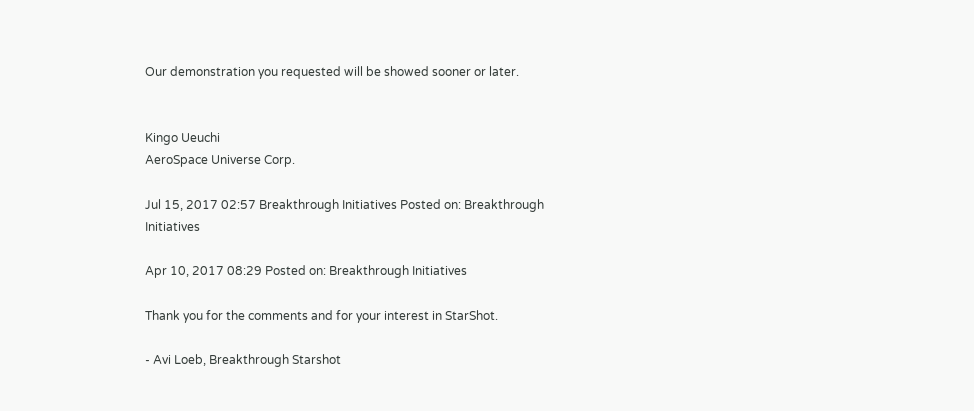Our demonstration you requested will be showed sooner or later.


Kingo Ueuchi
AeroSpace Universe Corp.

Jul 15, 2017 02:57 Breakthrough Initiatives Posted on: Breakthrough Initiatives

Apr 10, 2017 08:29 Posted on: Breakthrough Initiatives

Thank you for the comments and for your interest in StarShot.

- Avi Loeb, Breakthrough Starshot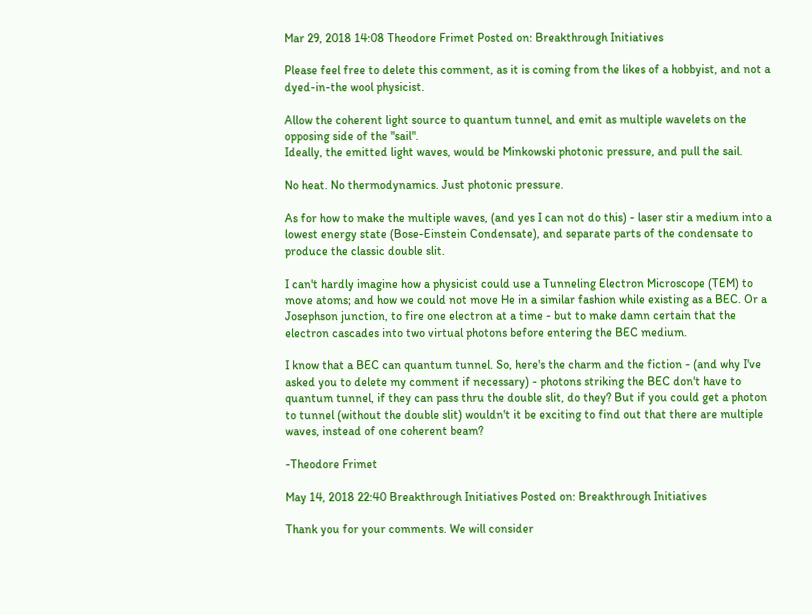Mar 29, 2018 14:08 Theodore Frimet Posted on: Breakthrough Initiatives

Please feel free to delete this comment, as it is coming from the likes of a hobbyist, and not a dyed-in-the wool physicist.

Allow the coherent light source to quantum tunnel, and emit as multiple wavelets on the opposing side of the "sail".
Ideally, the emitted light waves, would be Minkowski photonic pressure, and pull the sail.

No heat. No thermodynamics. Just photonic pressure.

As for how to make the multiple waves, (and yes I can not do this) - laser stir a medium into a lowest energy state (Bose-Einstein Condensate), and separate parts of the condensate to produce the classic double slit.

I can't hardly imagine how a physicist could use a Tunneling Electron Microscope (TEM) to move atoms; and how we could not move He in a similar fashion while existing as a BEC. Or a Josephson junction, to fire one electron at a time - but to make damn certain that the electron cascades into two virtual photons before entering the BEC medium.

I know that a BEC can quantum tunnel. So, here's the charm and the fiction - (and why I've asked you to delete my comment if necessary) - photons striking the BEC don't have to quantum tunnel, if they can pass thru the double slit, do they? But if you could get a photon to tunnel (without the double slit) wouldn't it be exciting to find out that there are multiple waves, instead of one coherent beam?

-Theodore Frimet

May 14, 2018 22:40 Breakthrough Initiatives Posted on: Breakthrough Initiatives

Thank you for your comments. We will consider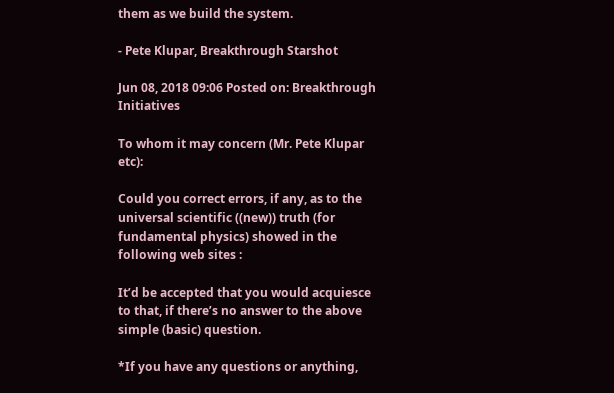them as we build the system.

- Pete Klupar, Breakthrough Starshot

Jun 08, 2018 09:06 Posted on: Breakthrough Initiatives

To whom it may concern (Mr. Pete Klupar etc):

Could you correct errors, if any, as to the universal scientific ((new)) truth (for fundamental physics) showed in the following web sites :

It’d be accepted that you would acquiesce to that, if there’s no answer to the above simple (basic) question.

*If you have any questions or anything,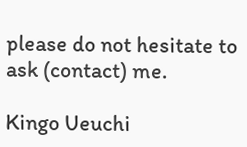please do not hesitate to ask (contact) me.

Kingo Ueuchi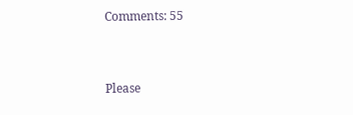Comments: 55


Please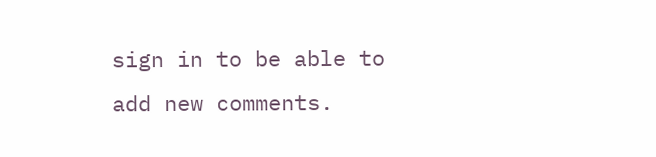sign in to be able to add new comments.